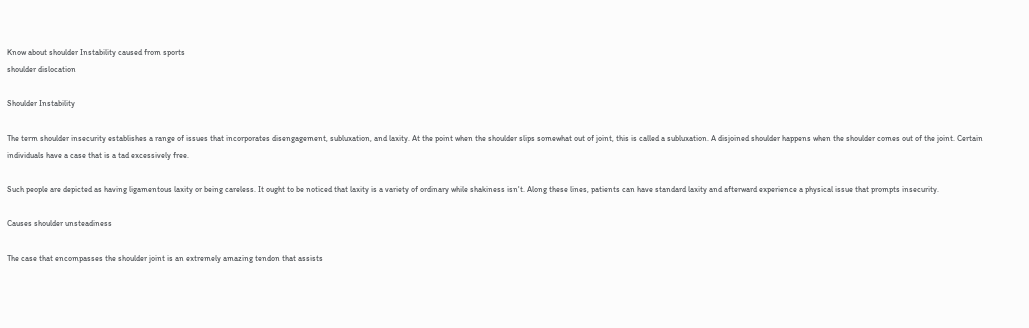Know about shoulder Instability caused from sports
shoulder dislocation

Shoulder Instability

The term shoulder insecurity establishes a range of issues that incorporates disengagement, subluxation, and laxity. At the point when the shoulder slips somewhat out of joint, this is called a subluxation. A disjoined shoulder happens when the shoulder comes out of the joint. Certain individuals have a case that is a tad excessively free.

Such people are depicted as having ligamentous laxity or being careless. It ought to be noticed that laxity is a variety of ordinary while shakiness isn't. Along these lines, patients can have standard laxity and afterward experience a physical issue that prompts insecurity.

Causes shoulder unsteadiness

The case that encompasses the shoulder joint is an extremely amazing tendon that assists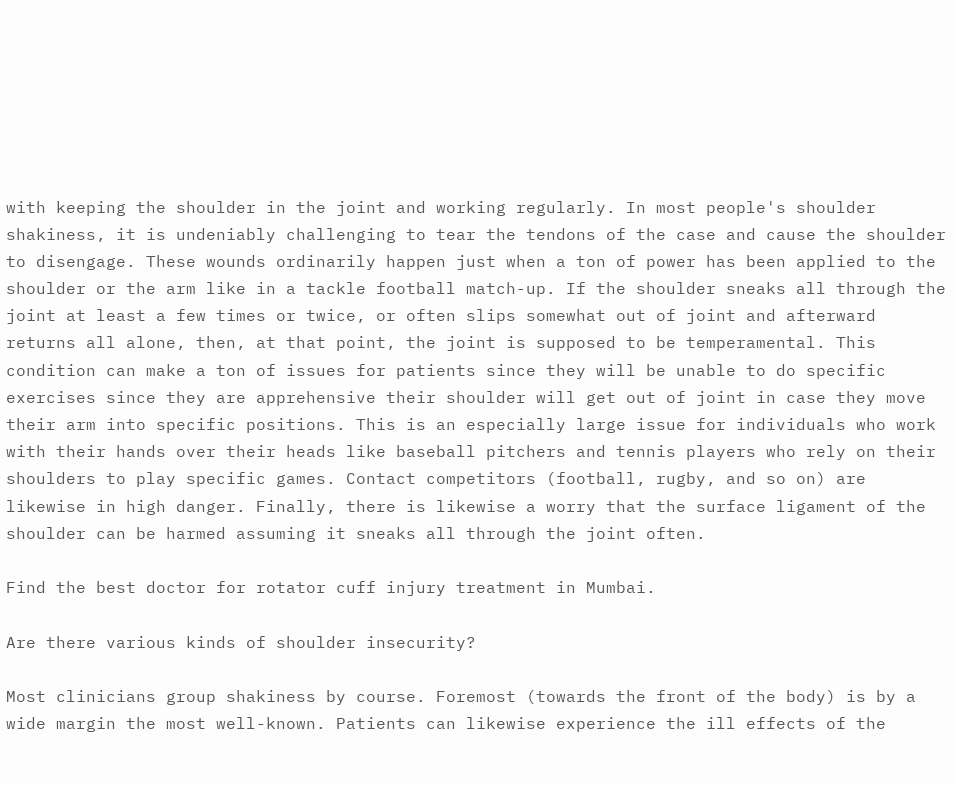with keeping the shoulder in the joint and working regularly. In most people's shoulder shakiness, it is undeniably challenging to tear the tendons of the case and cause the shoulder to disengage. These wounds ordinarily happen just when a ton of power has been applied to the shoulder or the arm like in a tackle football match-up. If the shoulder sneaks all through the joint at least a few times or twice, or often slips somewhat out of joint and afterward returns all alone, then, at that point, the joint is supposed to be temperamental. This condition can make a ton of issues for patients since they will be unable to do specific exercises since they are apprehensive their shoulder will get out of joint in case they move their arm into specific positions. This is an especially large issue for individuals who work with their hands over their heads like baseball pitchers and tennis players who rely on their shoulders to play specific games. Contact competitors (football, rugby, and so on) are likewise in high danger. Finally, there is likewise a worry that the surface ligament of the shoulder can be harmed assuming it sneaks all through the joint often.

Find the best doctor for rotator cuff injury treatment in Mumbai.

Are there various kinds of shoulder insecurity?

Most clinicians group shakiness by course. Foremost (towards the front of the body) is by a wide margin the most well-known. Patients can likewise experience the ill effects of the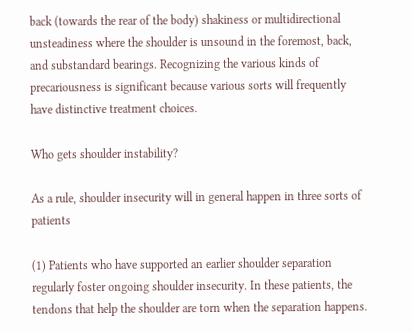back (towards the rear of the body) shakiness or multidirectional unsteadiness where the shoulder is unsound in the foremost, back, and substandard bearings. Recognizing the various kinds of precariousness is significant because various sorts will frequently have distinctive treatment choices.

Who gets shoulder instability?

As a rule, shoulder insecurity will in general happen in three sorts of patients

(1) Patients who have supported an earlier shoulder separation regularly foster ongoing shoulder insecurity. In these patients, the tendons that help the shoulder are torn when the separation happens.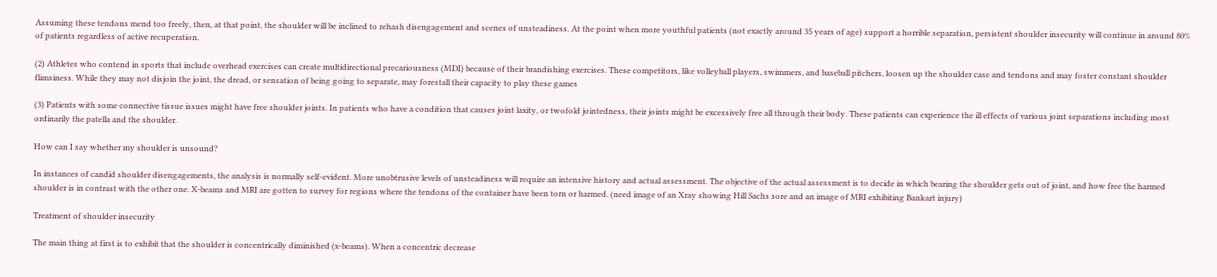Assuming these tendons mend too freely, then, at that point, the shoulder will be inclined to rehash disengagement and scenes of unsteadiness. At the point when more youthful patients (not exactly around 35 years of age) support a horrible separation, persistent shoulder insecurity will continue in around 80% of patients regardless of active recuperation.

(2) Athletes who contend in sports that include overhead exercises can create multidirectional precariousness (MDI) because of their brandishing exercises. These competitors, like volleyball players, swimmers, and baseball pitchers, loosen up the shoulder case and tendons and may foster constant shoulder flimsiness. While they may not disjoin the joint, the dread, or sensation of being going to separate, may forestall their capacity to play these games

(3) Patients with some connective tissue issues might have free shoulder joints. In patients who have a condition that causes joint laxity, or twofold jointedness, their joints might be excessively free all through their body. These patients can experience the ill effects of various joint separations including most ordinarily the patella and the shoulder.

How can I say whether my shoulder is unsound?

In instances of candid shoulder disengagements, the analysis is normally self-evident. More unobtrusive levels of unsteadiness will require an intensive history and actual assessment. The objective of the actual assessment is to decide in which bearing the shoulder gets out of joint, and how free the harmed shoulder is in contrast with the other one. X-beams and MRI are gotten to survey for regions where the tendons of the container have been torn or harmed. (need image of an Xray showing Hill Sachs sore and an image of MRI exhibiting Bankart injury)

Treatment of shoulder insecurity

The main thing at first is to exhibit that the shoulder is concentrically diminished (x-beams). When a concentric decrease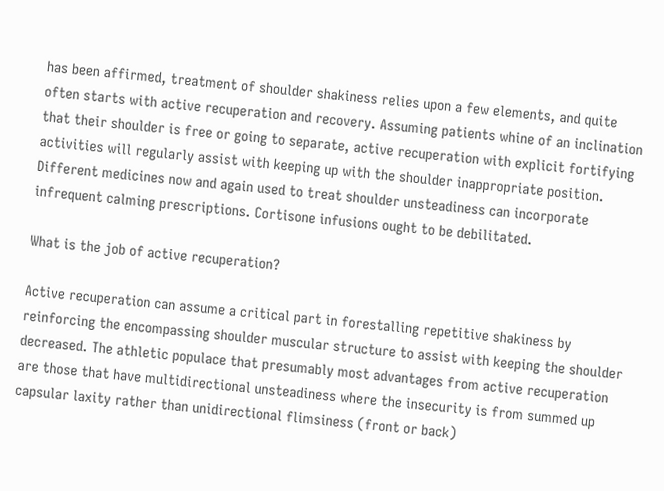has been affirmed, treatment of shoulder shakiness relies upon a few elements, and quite often starts with active recuperation and recovery. Assuming patients whine of an inclination that their shoulder is free or going to separate, active recuperation with explicit fortifying activities will regularly assist with keeping up with the shoulder inappropriate position. Different medicines now and again used to treat shoulder unsteadiness can incorporate infrequent calming prescriptions. Cortisone infusions ought to be debilitated.

What is the job of active recuperation?

Active recuperation can assume a critical part in forestalling repetitive shakiness by reinforcing the encompassing shoulder muscular structure to assist with keeping the shoulder decreased. The athletic populace that presumably most advantages from active recuperation are those that have multidirectional unsteadiness where the insecurity is from summed up capsular laxity rather than unidirectional flimsiness (front or back)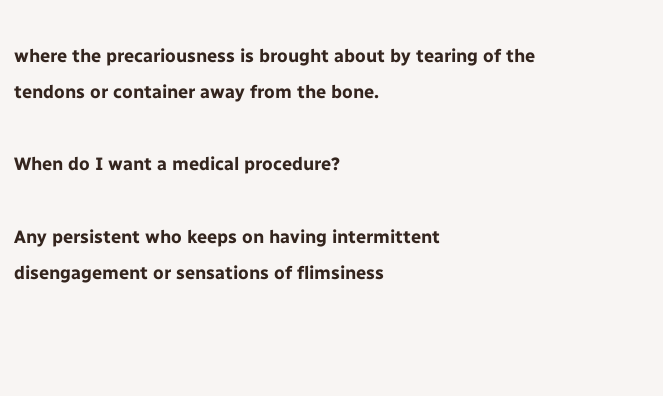where the precariousness is brought about by tearing of the tendons or container away from the bone.

When do I want a medical procedure?

Any persistent who keeps on having intermittent disengagement or sensations of flimsiness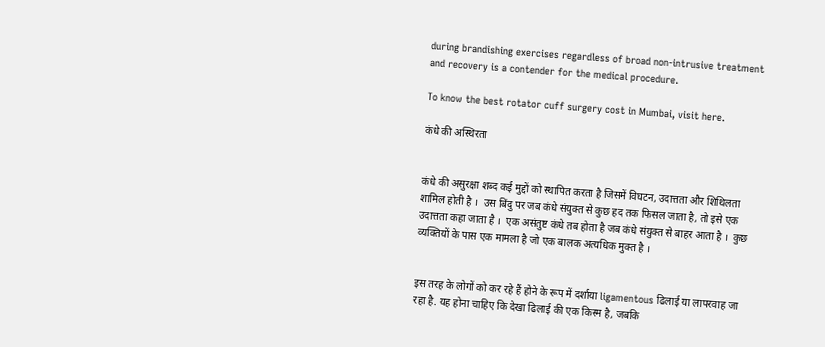during brandishing exercises regardless of broad non-intrusive treatment and recovery is a contender for the medical procedure.

To know the best rotator cuff surgery cost in Mumbai, visit here.

कंधे की अस्थिरता


कंधे की असुरक्षा शब्द कई मुद्दों को स्थापित करता है जिसमें विघटन, उदात्तता और शिथिलता शामिल होती है ।  उस बिंदु पर जब कंधे संयुक्त से कुछ हद तक फिसल जाता है, तो इसे एक उदात्तता कहा जाता है ।  एक असंतुष्ट कंधे तब होता है जब कंधे संयुक्त से बाहर आता है ।  कुछ व्यक्तियों के पास एक मामला है जो एक बालक अत्यधिक मुक्त है ।


इस तरह के लोगों को कर रहे हैं होने के रूप में दर्शाया ligamentous ढिलाई या लापरवाह जा रहा है. यह होना चाहिए कि देखा ढिलाई की एक किस्म है, जबकि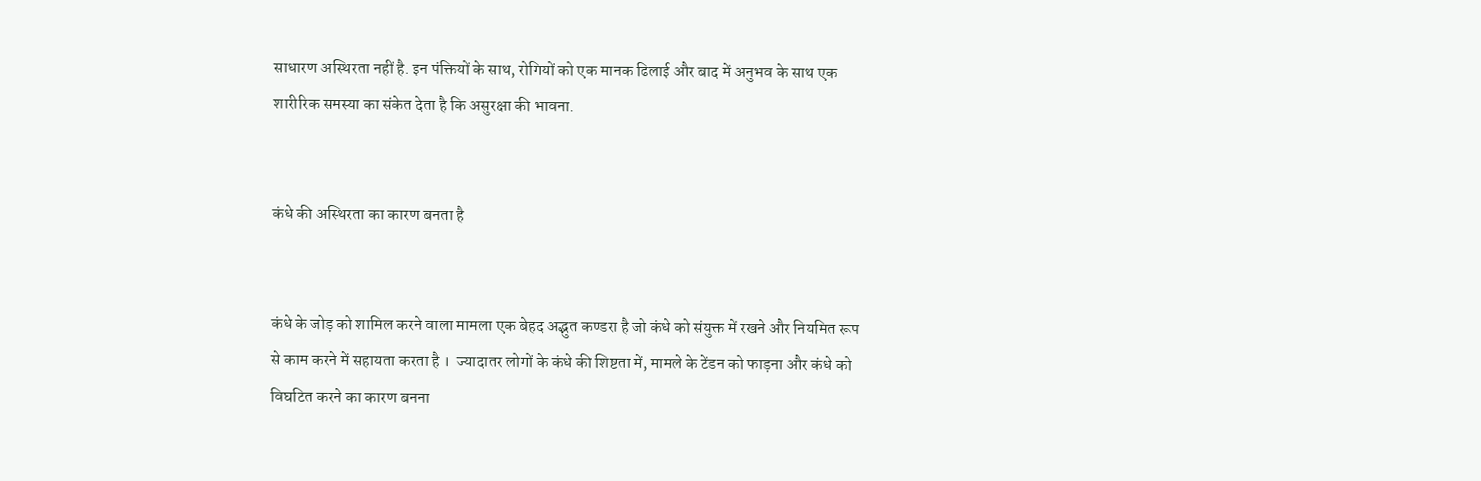साधारण अस्थिरता नहीं है. इन पंक्तियों के साथ, रोगियों को एक मानक ढिलाई और बाद में अनुभव के साथ एक शारीरिक समस्या का संकेत देता है कि असुरक्षा की भावना.


कंधे की अस्थिरता का कारण बनता है


कंधे के जोड़ को शामिल करने वाला मामला एक बेहद अद्भुत कण्डरा है जो कंधे को संयुक्त में रखने और नियमित रूप से काम करने में सहायता करता है ।  ज्यादातर लोगों के कंधे की शिष्टता में, मामले के टेंडन को फाड़ना और कंधे को विघटित करने का कारण बनना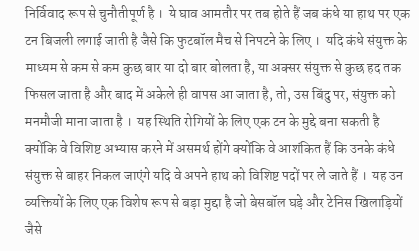निर्विवाद रूप से चुनौतीपूर्ण है ।  ये घाव आमतौर पर तब होते हैं जब कंधे या हाथ पर एक टन बिजली लगाई जाती है जैसे कि फुटबॉल मैच से निपटने के लिए ।  यदि कंधे संयुक्त के माध्यम से कम से कम कुछ बार या दो बार बोलता है, या अक्सर संयुक्त से कुछ हद तक फिसल जाता है और बाद में अकेले ही वापस आ जाता है, तो, उस बिंदु पर, संयुक्त को मनमौजी माना जाता है ।  यह स्थिति रोगियों के लिए एक टन के मुद्दे बना सकती है क्योंकि वे विशिष्ट अभ्यास करने में असमर्थ होंगे क्योंकि वे आशंकित हैं कि उनके कंधे संयुक्त से बाहर निकल जाएंगे यदि वे अपने हाथ को विशिष्ट पदों पर ले जाते हैं ।  यह उन व्यक्तियों के लिए एक विशेष रूप से बड़ा मुद्दा है जो बेसबॉल घड़े और टेनिस खिलाड़ियों जैसे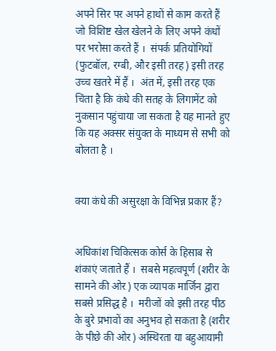अपने सिर पर अपने हाथों से काम करते हैं जो विशिष्ट खेल खेलने के लिए अपने कंधों पर भरोसा करते हैं ।  संपर्क प्रतियोगियों (फुटबॉल, रग्बी, और इसी तरह) इसी तरह उच्च खतरे में हैं ।  अंत में, इसी तरह एक चिंता है कि कंधे की सतह के लिगामेंट को नुकसान पहुंचाया जा सकता है यह मानते हुए कि यह अक्सर संयुक्त के माध्यम से सभी को बोलता है ।


क्या कंधे की असुरक्षा के विभिन्न प्रकार हैं?


अधिकांश चिकित्सक कोर्स के हिसाब से शंकाएं जताते हैं ।  सबसे महत्वपूर्ण (शरीर के सामने की ओर) एक व्यापक मार्जिन द्वारा सबसे प्रसिद्ध है ।  मरीजों को इसी तरह पीठ के बुरे प्रभावों का अनुभव हो सकता है (शरीर के पीछे की ओर) अस्थिरता या बहुआयामी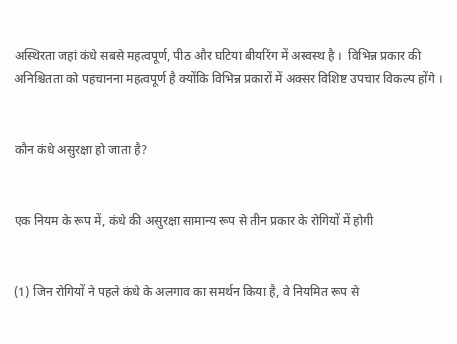अस्थिरता जहां कंधे सबसे महत्वपूर्ण, पीठ और घटिया बीयरिंग में अस्वस्थ है ।  विभिन्न प्रकार की अनिश्चितता को पहचानना महत्वपूर्ण है क्योंकि विभिन्न प्रकारों में अक्सर विशिष्ट उपचार विकल्प होंगे ।


कौन कंधे असुरक्षा हो जाता है?


एक नियम के रूप में, कंधे की असुरक्षा सामान्य रूप से तीन प्रकार के रोगियों में होगी


(1) जिन रोगियों ने पहले कंधे के अलगाव का समर्थन किया है, वे नियमित रूप से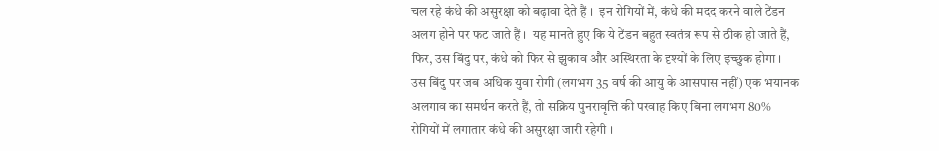चल रहे कंधे की असुरक्षा को बढ़ावा देते हैं ।  इन रोगियों में, कंधे की मदद करने वाले टेंडन अलग होने पर फट जाते हैं ।  यह मानते हुए कि ये टेंडन बहुत स्वतंत्र रूप से ठीक हो जाते हैं, फिर, उस बिंदु पर, कंधे को फिर से झुकाव और अस्थिरता के दृश्यों के लिए इच्छुक होगा ।  उस बिंदु पर जब अधिक युवा रोगी (लगभग 35 वर्ष की आयु के आसपास नहीं) एक भयानक अलगाव का समर्थन करते हैं, तो सक्रिय पुनरावृत्ति की परवाह किए बिना लगभग 80% रोगियों में लगातार कंधे की असुरक्षा जारी रहेगी ।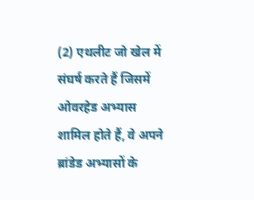(2) एथलीट जो खेल में संघर्ष करते हैं जिसमें ओवरहेड अभ्यास शामिल होते हैं, वे अपने ब्रांडेड अभ्यासों के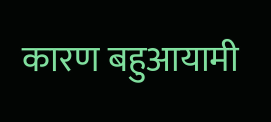कारण बहुआयामी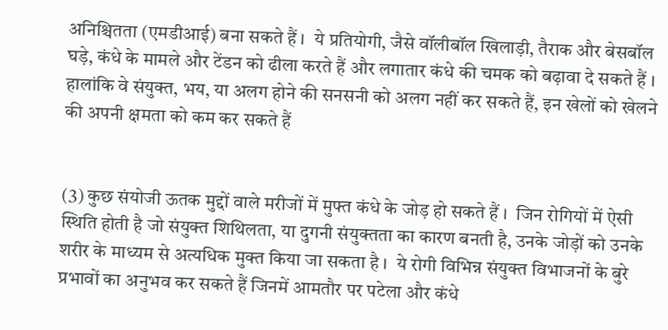अनिश्चितता (एमडीआई) बना सकते हैं ।  ये प्रतियोगी, जैसे वॉलीबॉल खिलाड़ी, तैराक और बेसबॉल घड़े, कंधे के मामले और टेंडन को ढीला करते हैं और लगातार कंधे की चमक को बढ़ावा दे सकते हैं ।  हालांकि वे संयुक्त, भय, या अलग होने की सनसनी को अलग नहीं कर सकते हैं, इन खेलों को खेलने की अपनी क्षमता को कम कर सकते हैं


(3) कुछ संयोजी ऊतक मुद्दों वाले मरीजों में मुफ्त कंधे के जोड़ हो सकते हैं ।  जिन रोगियों में ऐसी स्थिति होती है जो संयुक्त शिथिलता, या दुगनी संयुक्तता का कारण बनती है, उनके जोड़ों को उनके शरीर के माध्यम से अत्यधिक मुक्त किया जा सकता है ।  ये रोगी विभिन्न संयुक्त विभाजनों के बुरे प्रभावों का अनुभव कर सकते हैं जिनमें आमतौर पर पटेला और कंधे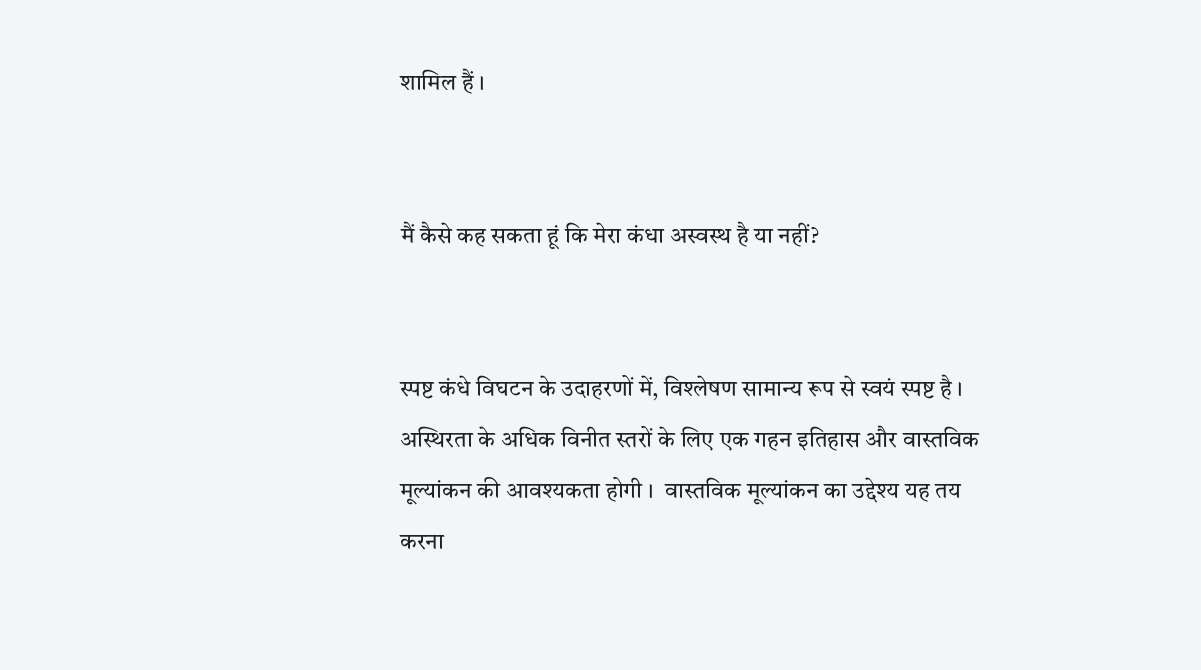शामिल हैं ।


मैं कैसे कह सकता हूं कि मेरा कंधा अस्वस्थ है या नहीं?


स्पष्ट कंधे विघटन के उदाहरणों में, विश्लेषण सामान्य रूप से स्वयं स्पष्ट है ।  अस्थिरता के अधिक विनीत स्तरों के लिए एक गहन इतिहास और वास्तविक मूल्यांकन की आवश्यकता होगी ।  वास्तविक मूल्यांकन का उद्देश्य यह तय करना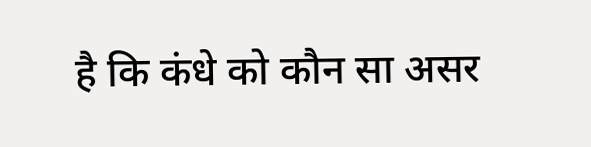है कि कंधे को कौन सा असर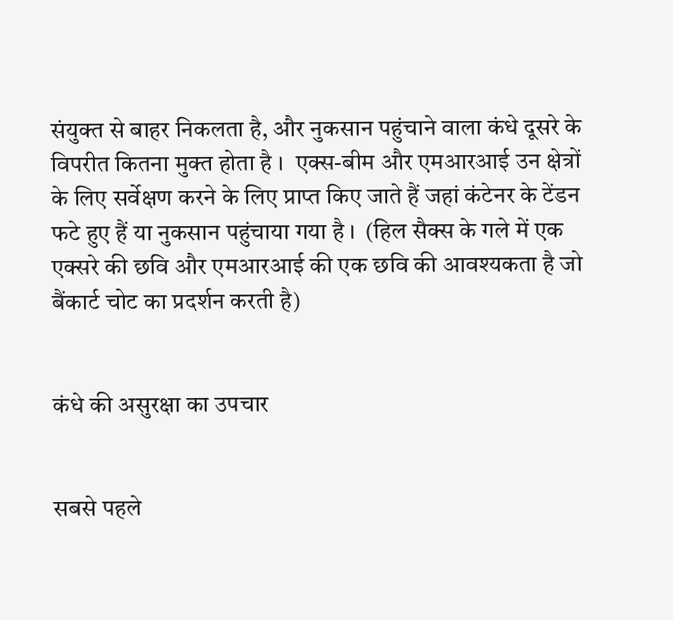संयुक्त से बाहर निकलता है, और नुकसान पहुंचाने वाला कंधे दूसरे के विपरीत कितना मुक्त होता है ।  एक्स-बीम और एमआरआई उन क्षेत्रों के लिए सर्वेक्षण करने के लिए प्राप्त किए जाते हैं जहां कंटेनर के टेंडन फटे हुए हैं या नुकसान पहुंचाया गया है ।  (हिल सैक्स के गले में एक एक्सरे की छवि और एमआरआई की एक छवि की आवश्यकता है जो बैंकार्ट चोट का प्रदर्शन करती है)


कंधे की असुरक्षा का उपचार


सबसे पहले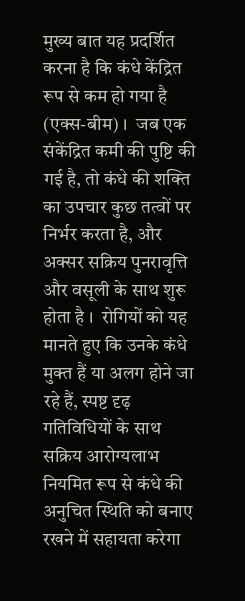मुख्य बात यह प्रदर्शित करना है कि कंधे केंद्रित रूप से कम हो गया है (एक्स-बीम) ।  जब एक संकेंद्रित कमी की पुष्टि की गई है, तो कंधे की शक्ति का उपचार कुछ तत्वों पर निर्भर करता है, और अक्सर सक्रिय पुनरावृत्ति और वसूली के साथ शुरू होता है ।  रोगियों को यह मानते हुए कि उनके कंधे मुक्त हैं या अलग होने जा रहे हैं, स्पष्ट दृढ़ गतिविधियों के साथ सक्रिय आरोग्यलाभ नियमित रूप से कंधे की अनुचित स्थिति को बनाए रखने में सहायता करेगा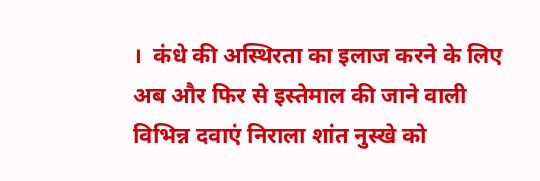।  कंधे की अस्थिरता का इलाज करने के लिए अब और फिर से इस्तेमाल की जाने वाली विभिन्न दवाएं निराला शांत नुस्खे को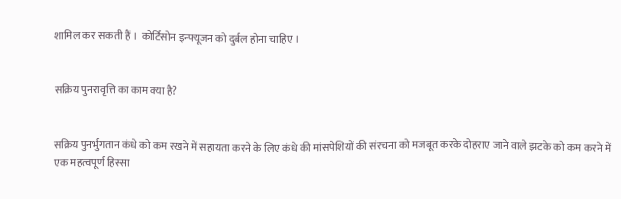शामिल कर सकती हैं ।  कोर्टिसोन इन्फ्यूजन को दुर्बल होना चाहिए ।


सक्रिय पुनरावृत्ति का काम क्या है?


सक्रिय पुनर्भुगतान कंधे को कम रखने में सहायता करने के लिए कंधे की मांसपेशियों की संरचना को मजबूत करके दोहराए जाने वाले झटके को कम करने में एक महत्वपूर्ण हिस्सा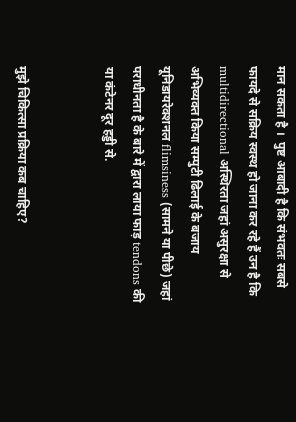मान सकता है ।  पुष्ट आबादी है कि संभवतः सबसे फायदे से सक्रिय स्वस्थ हो जाना कर रहे हैं उन है कि multidirectional अस्थिरता जहां असुरक्षा से अभिव्यक्त किया सम्पुटी ढिलाई के बजाय यूनिडायरेक्शनल flimsiness (सामने या पीछे) जहां पराधीनता है के बारे में द्वारा लाया फाड़ tendons की या कंटेनर दूर हड्डी से.


मुझे चिकित्सा प्रक्रिया कब चाहिए?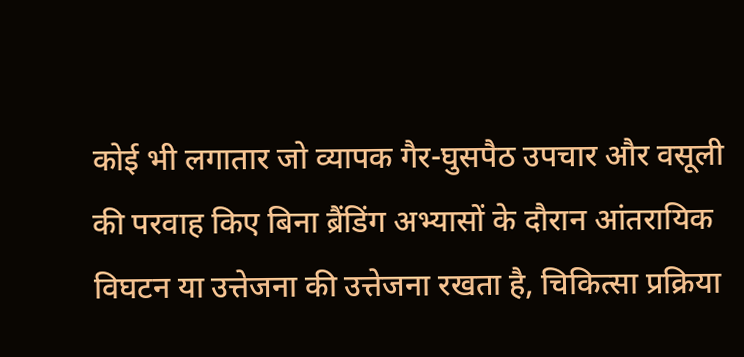कोई भी लगातार जो व्यापक गैर-घुसपैठ उपचार और वसूली की परवाह किए बिना ब्रैंडिंग अभ्यासों के दौरान आंतरायिक विघटन या उत्तेजना की उत्तेजना रखता है, चिकित्सा प्रक्रिया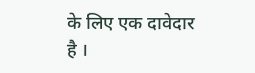के लिए एक दावेदार है ।